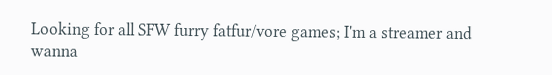Looking for all SFW furry fatfur/vore games; I'm a streamer and wanna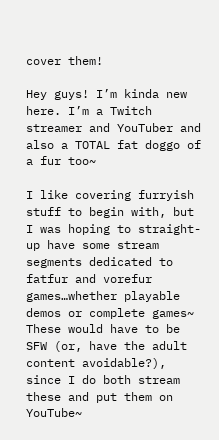cover them!

Hey guys! I’m kinda new here. I’m a Twitch streamer and YouTuber and also a TOTAL fat doggo of a fur too~

I like covering furryish stuff to begin with, but I was hoping to straight-up have some stream segments dedicated to fatfur and vorefur games…whether playable demos or complete games~ These would have to be SFW (or, have the adult content avoidable?), since I do both stream these and put them on YouTube~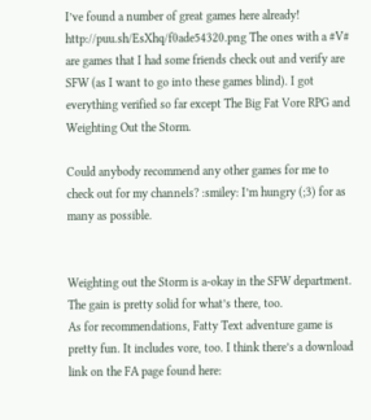I’ve found a number of great games here already! http://puu.sh/EsXhq/f0ade54320.png The ones with a #V# are games that I had some friends check out and verify are SFW (as I want to go into these games blind). I got everything verified so far except The Big Fat Vore RPG and Weighting Out the Storm.

Could anybody recommend any other games for me to check out for my channels? :smiley: I’m hungry (;3) for as many as possible.


Weighting out the Storm is a-okay in the SFW department. The gain is pretty solid for what’s there, too.
As for recommendations, Fatty Text adventure game is pretty fun. It includes vore, too. I think there’s a download link on the FA page found here: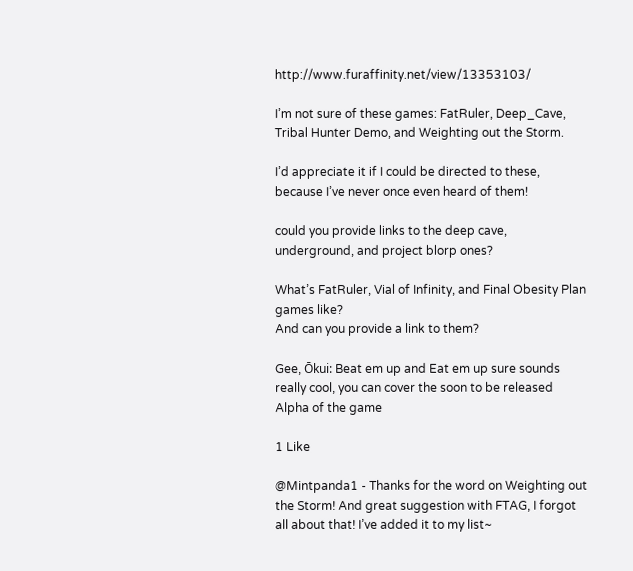http://www.furaffinity.net/view/13353103/

I’m not sure of these games: FatRuler, Deep_Cave, Tribal Hunter Demo, and Weighting out the Storm.

I’d appreciate it if I could be directed to these, because I’ve never once even heard of them!

could you provide links to the deep cave, underground, and project blorp ones?

What’s FatRuler, Vial of Infinity, and Final Obesity Plan games like?
And can you provide a link to them?

Gee, Ōkui: Beat em up and Eat em up sure sounds really cool, you can cover the soon to be released Alpha of the game

1 Like

@Mintpanda1 - Thanks for the word on Weighting out the Storm! And great suggestion with FTAG, I forgot all about that! I’ve added it to my list~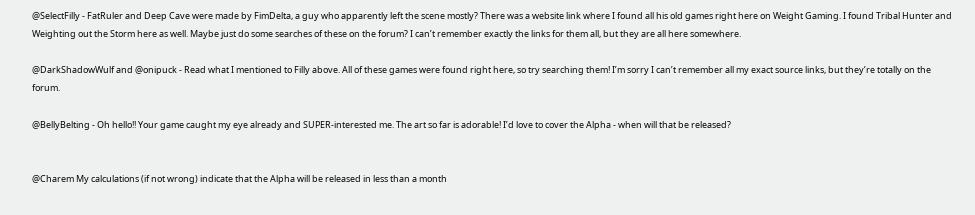@SelectFilly - FatRuler and Deep Cave were made by FimDelta, a guy who apparently left the scene mostly? There was a website link where I found all his old games right here on Weight Gaming. I found Tribal Hunter and Weighting out the Storm here as well. Maybe just do some searches of these on the forum? I can’t remember exactly the links for them all, but they are all here somewhere.

@DarkShadowWulf and @onipuck - Read what I mentioned to Filly above. All of these games were found right here, so try searching them! I’m sorry I can’t remember all my exact source links, but they’re totally on the forum.

@BellyBelting - Oh hello!! Your game caught my eye already and SUPER-interested me. The art so far is adorable! I’d love to cover the Alpha - when will that be released?


@Charem My calculations (if not wrong) indicate that the Alpha will be released in less than a month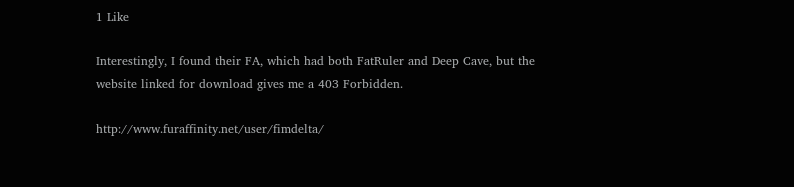1 Like

Interestingly, I found their FA, which had both FatRuler and Deep Cave, but the website linked for download gives me a 403 Forbidden.

http://www.furaffinity.net/user/fimdelta/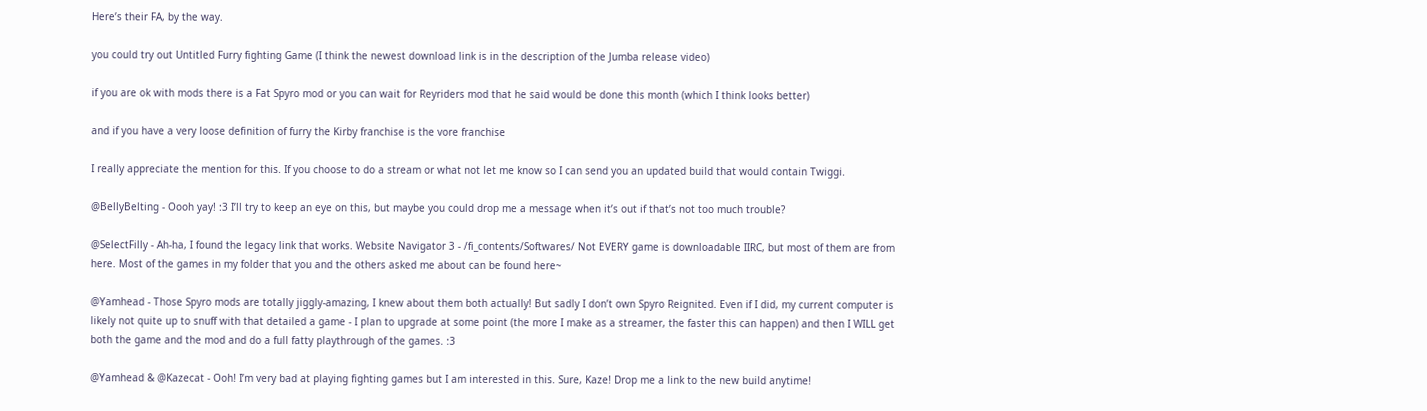Here’s their FA, by the way.

you could try out Untitled Furry fighting Game (I think the newest download link is in the description of the Jumba release video)

if you are ok with mods there is a Fat Spyro mod or you can wait for Reyriders mod that he said would be done this month (which I think looks better)

and if you have a very loose definition of furry the Kirby franchise is the vore franchise

I really appreciate the mention for this. If you choose to do a stream or what not let me know so I can send you an updated build that would contain Twiggi.

@BellyBelting - Oooh yay! :3 I’ll try to keep an eye on this, but maybe you could drop me a message when it’s out if that’s not too much trouble?

@SelectFilly - Ah-ha, I found the legacy link that works. Website Navigator 3 - /fi_contents/Softwares/ Not EVERY game is downloadable IIRC, but most of them are from here. Most of the games in my folder that you and the others asked me about can be found here~

@Yamhead - Those Spyro mods are totally jiggly-amazing, I knew about them both actually! But sadly I don’t own Spyro Reignited. Even if I did, my current computer is likely not quite up to snuff with that detailed a game - I plan to upgrade at some point (the more I make as a streamer, the faster this can happen) and then I WILL get both the game and the mod and do a full fatty playthrough of the games. :3

@Yamhead & @Kazecat - Ooh! I’m very bad at playing fighting games but I am interested in this. Sure, Kaze! Drop me a link to the new build anytime!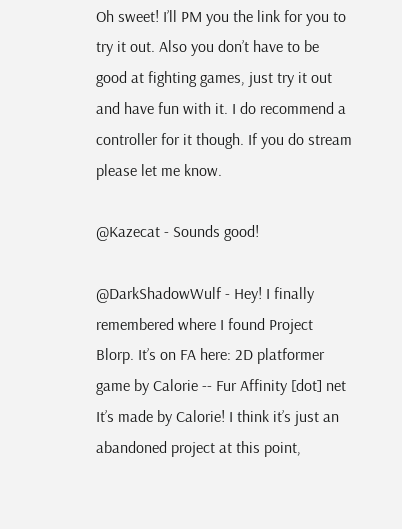Oh sweet! I’ll PM you the link for you to try it out. Also you don’t have to be good at fighting games, just try it out and have fun with it. I do recommend a controller for it though. If you do stream please let me know.

@Kazecat - Sounds good!

@DarkShadowWulf - Hey! I finally remembered where I found Project Blorp. It’s on FA here: 2D platformer game by Calorie -- Fur Affinity [dot] net It’s made by Calorie! I think it’s just an abandoned project at this point,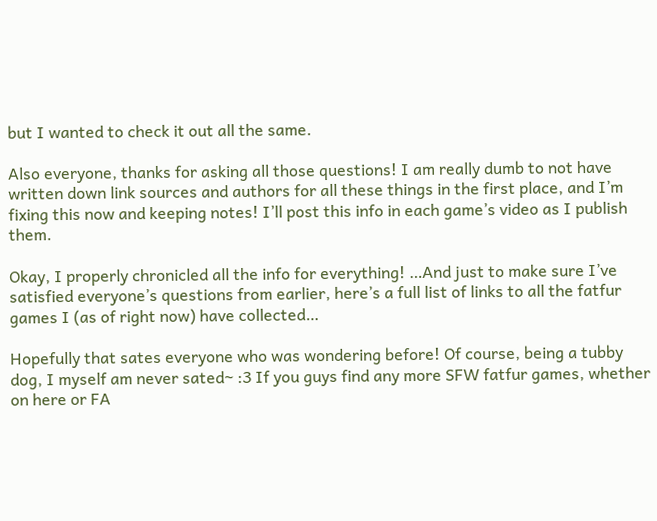but I wanted to check it out all the same.

Also everyone, thanks for asking all those questions! I am really dumb to not have written down link sources and authors for all these things in the first place, and I’m fixing this now and keeping notes! I’ll post this info in each game’s video as I publish them.

Okay, I properly chronicled all the info for everything! …And just to make sure I’ve satisfied everyone’s questions from earlier, here’s a full list of links to all the fatfur games I (as of right now) have collected…

Hopefully that sates everyone who was wondering before! Of course, being a tubby dog, I myself am never sated~ :3 If you guys find any more SFW fatfur games, whether on here or FA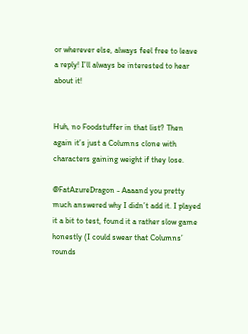or wherever else, always feel free to leave a reply! I’ll always be interested to hear about it!


Huh, no Foodstuffer in that list? Then again it’s just a Columns clone with characters gaining weight if they lose.

@FatAzureDragon - Aaaand you pretty much answered why I didn’t add it. I played it a bit to test, found it a rather slow game honestly (I could swear that Columns’ rounds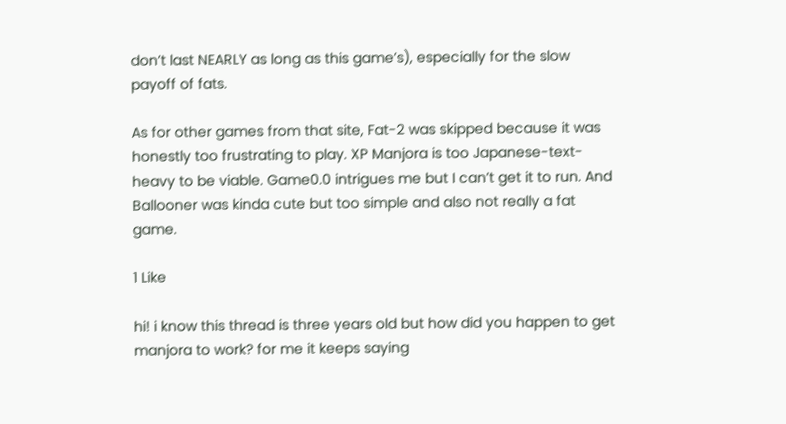don’t last NEARLY as long as this game’s), especially for the slow payoff of fats.

As for other games from that site, Fat-2 was skipped because it was honestly too frustrating to play. XP Manjora is too Japanese-text-heavy to be viable. Game0.0 intrigues me but I can’t get it to run. And Ballooner was kinda cute but too simple and also not really a fat game.

1 Like

hi! i know this thread is three years old but how did you happen to get manjora to work? for me it keeps saying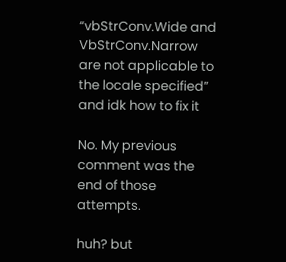“vbStrConv.Wide and VbStrConv.Narrow are not applicable to the locale specified” and idk how to fix it

No. My previous comment was the end of those attempts.

huh? but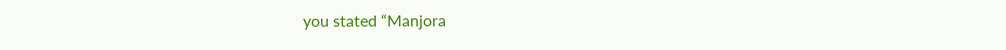you stated “Manjora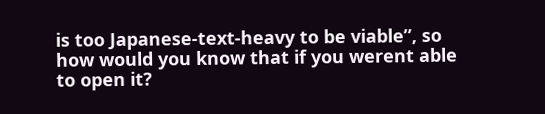is too Japanese-text-heavy to be viable”, so how would you know that if you werent able to open it?